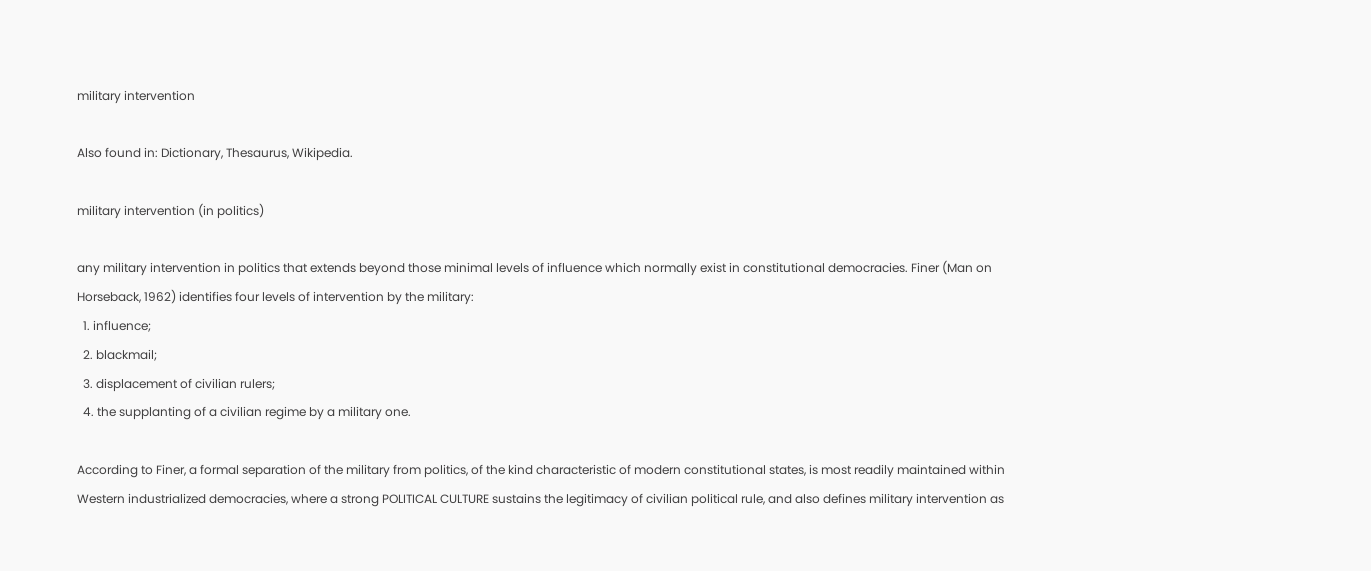military intervention

Also found in: Dictionary, Thesaurus, Wikipedia.

military intervention (in politics)

any military intervention in politics that extends beyond those minimal levels of influence which normally exist in constitutional democracies. Finer (Man on Horseback, 1962) identifies four levels of intervention by the military:
  1. influence;
  2. blackmail;
  3. displacement of civilian rulers;
  4. the supplanting of a civilian regime by a military one.

According to Finer, a formal separation of the military from politics, of the kind characteristic of modern constitutional states, is most readily maintained within Western industrialized democracies, where a strong POLITICAL CULTURE sustains the legitimacy of civilian political rule, and also defines military intervention as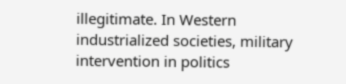illegitimate. In Western industrialized societies, military intervention in politics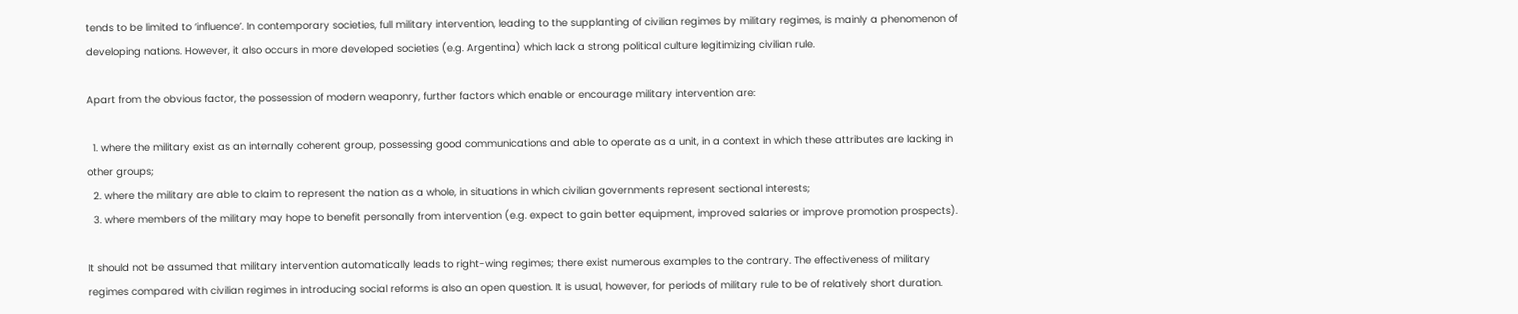tends to be limited to ‘influence’. In contemporary societies, full military intervention, leading to the supplanting of civilian regimes by military regimes, is mainly a phenomenon of developing nations. However, it also occurs in more developed societies (e.g. Argentina) which lack a strong political culture legitimizing civilian rule.

Apart from the obvious factor, the possession of modern weaponry, further factors which enable or encourage military intervention are:

  1. where the military exist as an internally coherent group, possessing good communications and able to operate as a unit, in a context in which these attributes are lacking in other groups;
  2. where the military are able to claim to represent the nation as a whole, in situations in which civilian governments represent sectional interests;
  3. where members of the military may hope to benefit personally from intervention (e.g. expect to gain better equipment, improved salaries or improve promotion prospects).

It should not be assumed that military intervention automatically leads to right-wing regimes; there exist numerous examples to the contrary. The effectiveness of military regimes compared with civilian regimes in introducing social reforms is also an open question. It is usual, however, for periods of military rule to be of relatively short duration.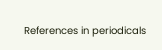References in periodicals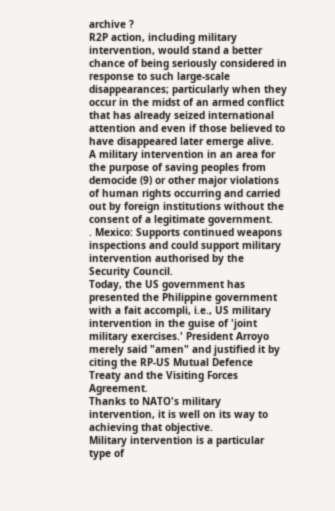archive ?
R2P action, including military intervention, would stand a better chance of being seriously considered in response to such large-scale disappearances; particularly when they occur in the midst of an armed conflict that has already seized international attention and even if those believed to have disappeared later emerge alive.
A military intervention in an area for the purpose of saving peoples from democide (9) or other major violations of human rights occurring and carried out by foreign institutions without the consent of a legitimate government.
. Mexico: Supports continued weapons inspections and could support military intervention authorised by the Security Council.
Today, the US government has presented the Philippine government with a fait accompli, i.e., US military intervention in the guise of 'joint military exercises.' President Arroyo merely said "amen" and justified it by citing the RP-US Mutual Defence Treaty and the Visiting Forces Agreement.
Thanks to NATO's military intervention, it is well on its way to achieving that objective.
Military intervention is a particular type of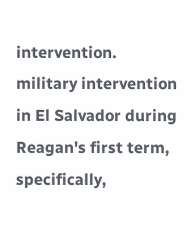intervention.
military intervention in El Salvador during Reagan's first term, specifically,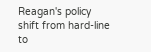Reagan's policy shift from hard-line to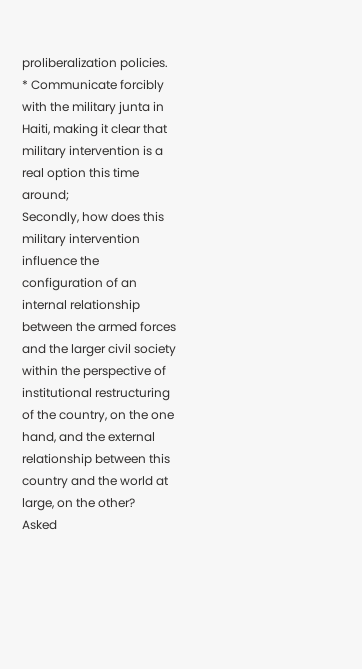proliberalization policies.
* Communicate forcibly with the military junta in Haiti, making it clear that military intervention is a real option this time around;
Secondly, how does this military intervention influence the configuration of an internal relationship between the armed forces and the larger civil society within the perspective of institutional restructuring of the country, on the one hand, and the external relationship between this country and the world at large, on the other?
Asked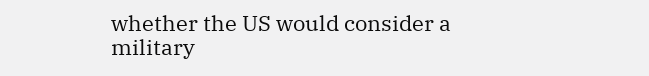whether the US would consider a military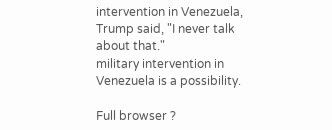intervention in Venezuela, Trump said, "I never talk about that."
military intervention in Venezuela is a possibility.

Full browser ?